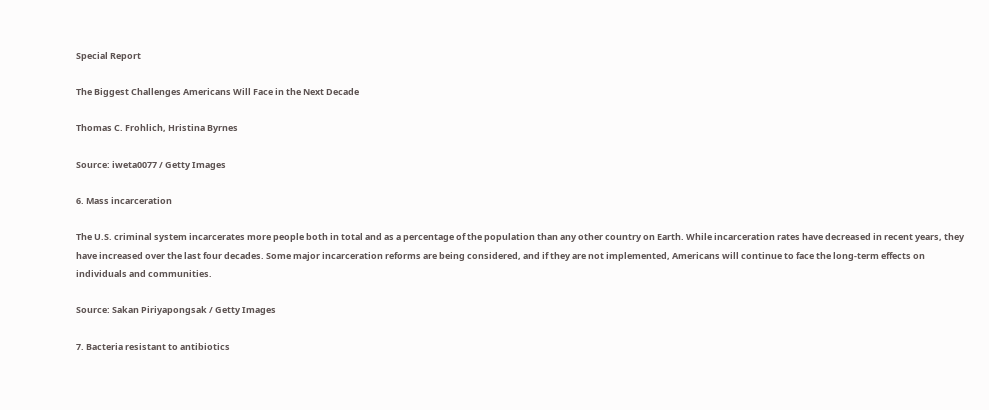Special Report

The Biggest Challenges Americans Will Face in the Next Decade

Thomas C. Frohlich, Hristina Byrnes

Source: iweta0077 / Getty Images

6. Mass incarceration

The U.S. criminal system incarcerates more people both in total and as a percentage of the population than any other country on Earth. While incarceration rates have decreased in recent years, they have increased over the last four decades. Some major incarceration reforms are being considered, and if they are not implemented, Americans will continue to face the long-term effects on individuals and communities.

Source: Sakan Piriyapongsak / Getty Images

7. Bacteria resistant to antibiotics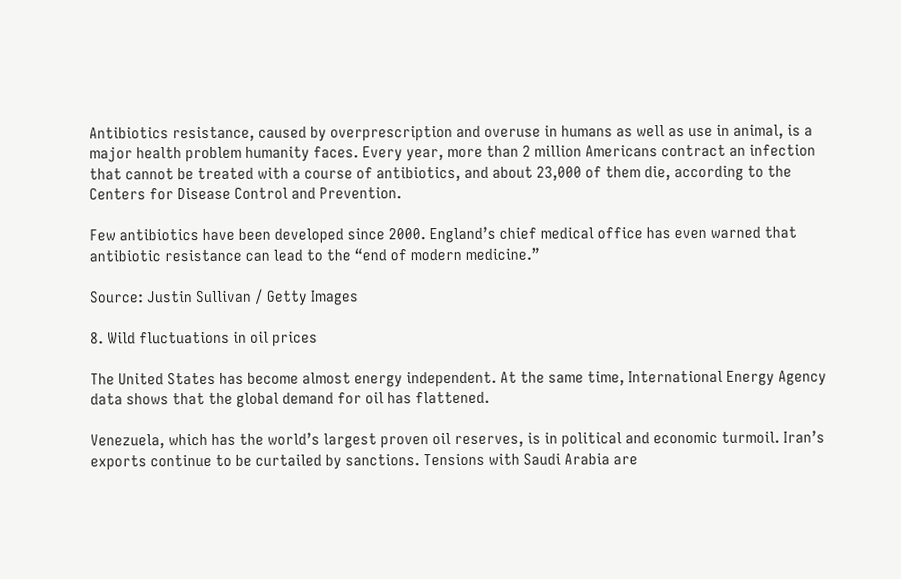Antibiotics resistance, caused by overprescription and overuse in humans as well as use in animal, is a major health problem humanity faces. Every year, more than 2 million Americans contract an infection that cannot be treated with a course of antibiotics, and about 23,000 of them die, according to the Centers for Disease Control and Prevention.

Few antibiotics have been developed since 2000. England’s chief medical office has even warned that antibiotic resistance can lead to the “end of modern medicine.”

Source: Justin Sullivan / Getty Images

8. Wild fluctuations in oil prices

The United States has become almost energy independent. At the same time, International Energy Agency data shows that the global demand for oil has flattened.

Venezuela, which has the world’s largest proven oil reserves, is in political and economic turmoil. Iran’s exports continue to be curtailed by sanctions. Tensions with Saudi Arabia are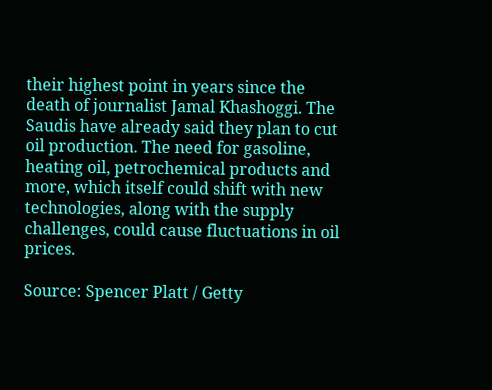their highest point in years since the death of journalist Jamal Khashoggi. The Saudis have already said they plan to cut oil production. The need for gasoline, heating oil, petrochemical products and more, which itself could shift with new technologies, along with the supply challenges, could cause fluctuations in oil prices.

Source: Spencer Platt / Getty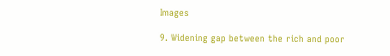Images

9. Widening gap between the rich and poor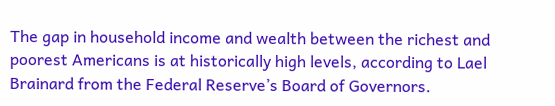The gap in household income and wealth between the richest and poorest Americans is at historically high levels, according to Lael Brainard from the Federal Reserve’s Board of Governors.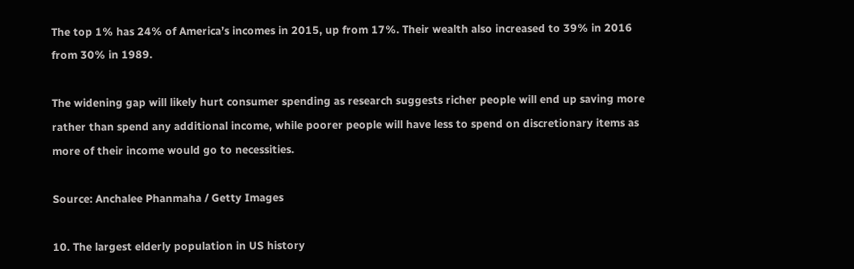The top 1% has 24% of America’s incomes in 2015, up from 17%. Their wealth also increased to 39% in 2016 from 30% in 1989.

The widening gap will likely hurt consumer spending as research suggests richer people will end up saving more rather than spend any additional income, while poorer people will have less to spend on discretionary items as more of their income would go to necessities.

Source: Anchalee Phanmaha / Getty Images

10. The largest elderly population in US history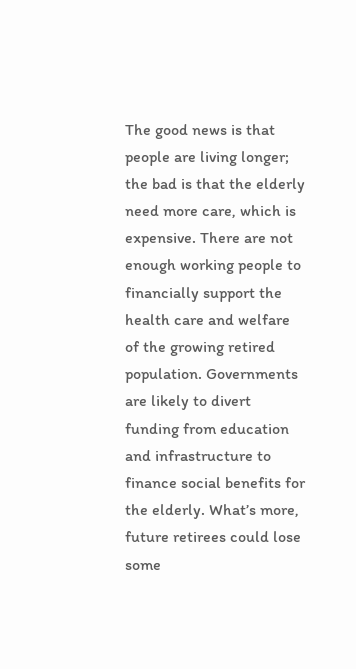The good news is that people are living longer; the bad is that the elderly need more care, which is expensive. There are not enough working people to financially support the health care and welfare of the growing retired population. Governments are likely to divert funding from education and infrastructure to finance social benefits for the elderly. What’s more, future retirees could lose some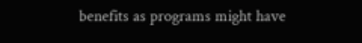benefits as programs might have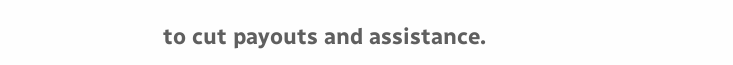to cut payouts and assistance.